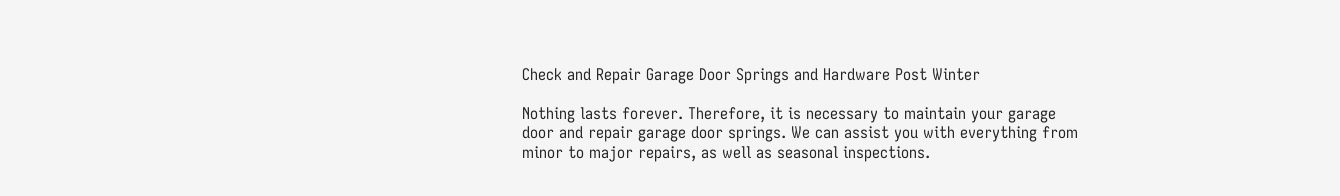Check and Repair Garage Door Springs and Hardware Post Winter

Nothing lasts forever. Therefore, it is necessary to maintain your garage door and repair garage door springs. We can assist you with everything from minor to major repairs, as well as seasonal inspections.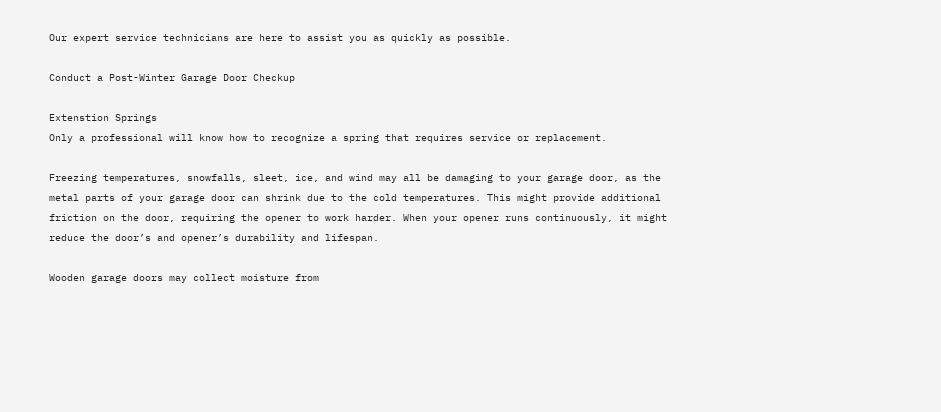Our expert service technicians are here to assist you as quickly as possible.

Conduct a Post-Winter Garage Door Checkup

Extenstion Springs
Only a professional will know how to recognize a spring that requires service or replacement.

Freezing temperatures, snowfalls, sleet, ice, and wind may all be damaging to your garage door, as the metal parts of your garage door can shrink due to the cold temperatures. This might provide additional friction on the door, requiring the opener to work harder. When your opener runs continuously, it might reduce the door’s and opener’s durability and lifespan.

Wooden garage doors may collect moisture from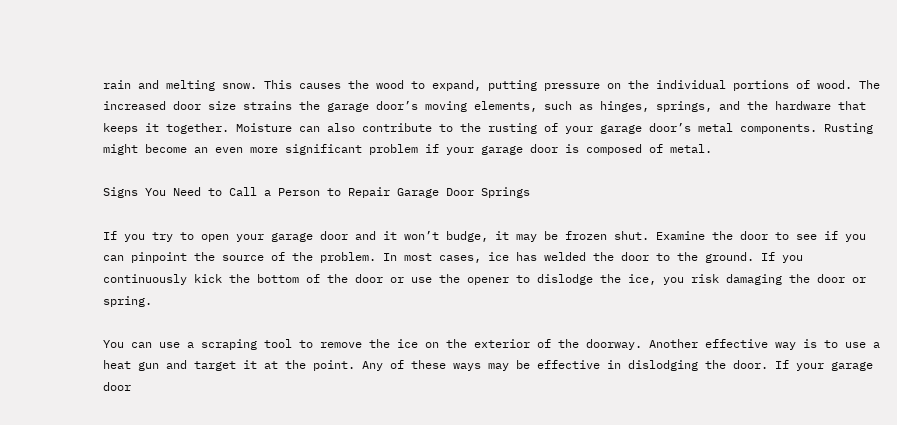rain and melting snow. This causes the wood to expand, putting pressure on the individual portions of wood. The increased door size strains the garage door’s moving elements, such as hinges, springs, and the hardware that keeps it together. Moisture can also contribute to the rusting of your garage door’s metal components. Rusting might become an even more significant problem if your garage door is composed of metal.

Signs You Need to Call a Person to Repair Garage Door Springs

If you try to open your garage door and it won’t budge, it may be frozen shut. Examine the door to see if you can pinpoint the source of the problem. In most cases, ice has welded the door to the ground. If you continuously kick the bottom of the door or use the opener to dislodge the ice, you risk damaging the door or spring.

You can use a scraping tool to remove the ice on the exterior of the doorway. Another effective way is to use a heat gun and target it at the point. Any of these ways may be effective in dislodging the door. If your garage door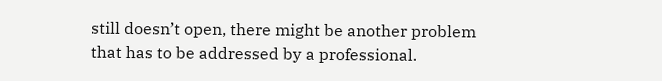still doesn’t open, there might be another problem that has to be addressed by a professional.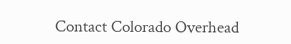Contact Colorado Overhead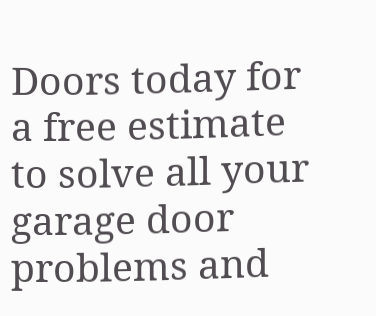Doors today for a free estimate to solve all your garage door problems and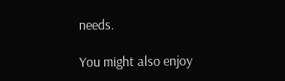needs.

You might also enjoy